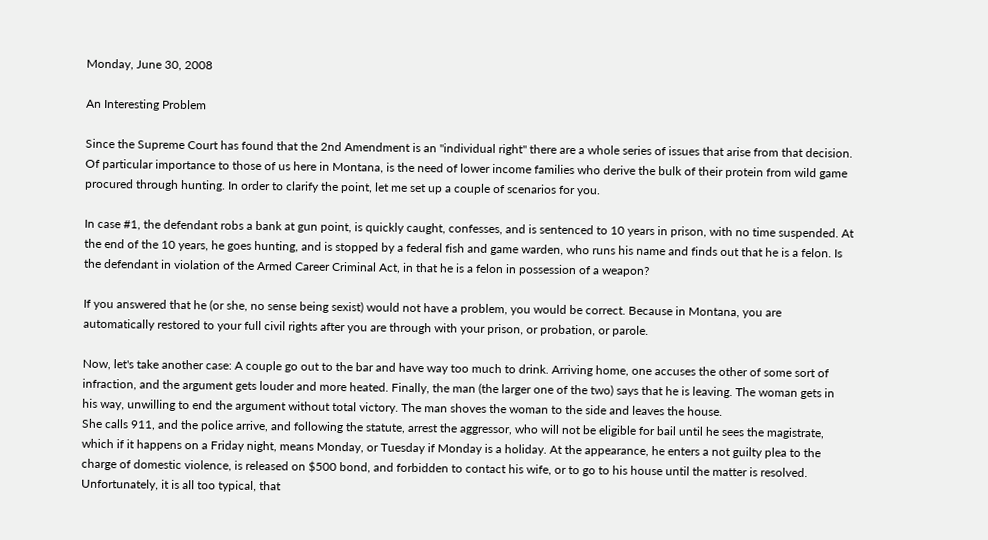Monday, June 30, 2008

An Interesting Problem

Since the Supreme Court has found that the 2nd Amendment is an "individual right" there are a whole series of issues that arise from that decision. Of particular importance to those of us here in Montana, is the need of lower income families who derive the bulk of their protein from wild game procured through hunting. In order to clarify the point, let me set up a couple of scenarios for you.

In case #1, the defendant robs a bank at gun point, is quickly caught, confesses, and is sentenced to 10 years in prison, with no time suspended. At the end of the 10 years, he goes hunting, and is stopped by a federal fish and game warden, who runs his name and finds out that he is a felon. Is the defendant in violation of the Armed Career Criminal Act, in that he is a felon in possession of a weapon?

If you answered that he (or she, no sense being sexist) would not have a problem, you would be correct. Because in Montana, you are automatically restored to your full civil rights after you are through with your prison, or probation, or parole.

Now, let's take another case: A couple go out to the bar and have way too much to drink. Arriving home, one accuses the other of some sort of infraction, and the argument gets louder and more heated. Finally, the man (the larger one of the two) says that he is leaving. The woman gets in his way, unwilling to end the argument without total victory. The man shoves the woman to the side and leaves the house.
She calls 911, and the police arrive, and following the statute, arrest the aggressor, who will not be eligible for bail until he sees the magistrate, which if it happens on a Friday night, means Monday, or Tuesday if Monday is a holiday. At the appearance, he enters a not guilty plea to the charge of domestic violence, is released on $500 bond, and forbidden to contact his wife, or to go to his house until the matter is resolved.
Unfortunately, it is all too typical, that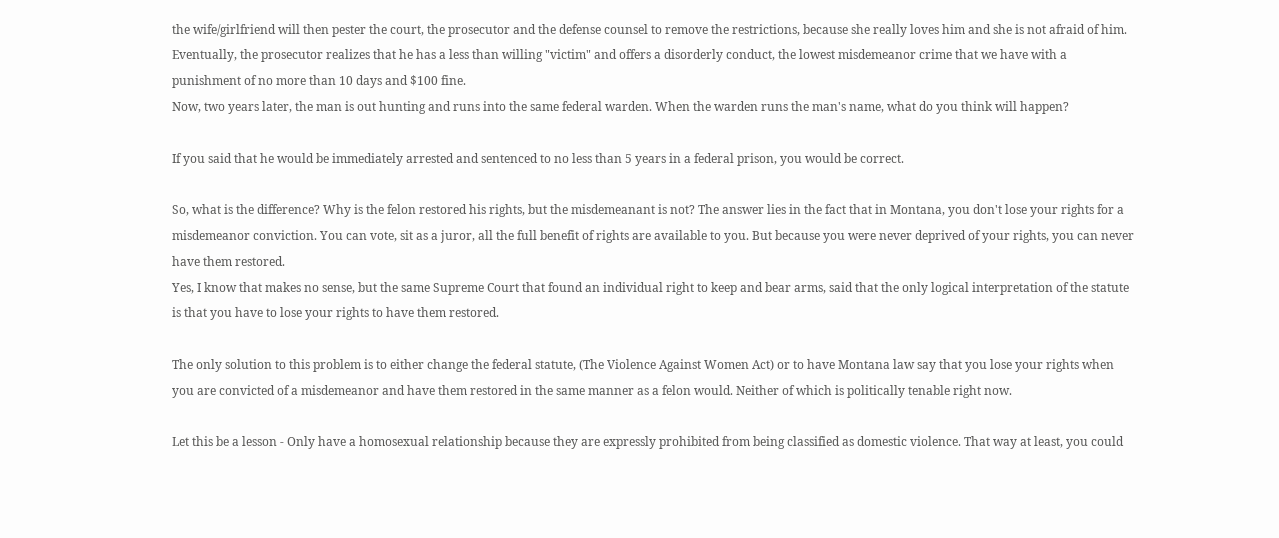the wife/girlfriend will then pester the court, the prosecutor and the defense counsel to remove the restrictions, because she really loves him and she is not afraid of him. Eventually, the prosecutor realizes that he has a less than willing "victim" and offers a disorderly conduct, the lowest misdemeanor crime that we have with a punishment of no more than 10 days and $100 fine.
Now, two years later, the man is out hunting and runs into the same federal warden. When the warden runs the man's name, what do you think will happen?

If you said that he would be immediately arrested and sentenced to no less than 5 years in a federal prison, you would be correct.

So, what is the difference? Why is the felon restored his rights, but the misdemeanant is not? The answer lies in the fact that in Montana, you don't lose your rights for a misdemeanor conviction. You can vote, sit as a juror, all the full benefit of rights are available to you. But because you were never deprived of your rights, you can never have them restored.
Yes, I know that makes no sense, but the same Supreme Court that found an individual right to keep and bear arms, said that the only logical interpretation of the statute is that you have to lose your rights to have them restored.

The only solution to this problem is to either change the federal statute, (The Violence Against Women Act) or to have Montana law say that you lose your rights when you are convicted of a misdemeanor and have them restored in the same manner as a felon would. Neither of which is politically tenable right now.

Let this be a lesson - Only have a homosexual relationship because they are expressly prohibited from being classified as domestic violence. That way at least, you could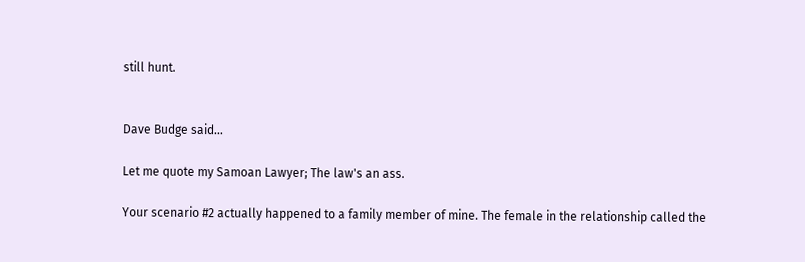still hunt.


Dave Budge said...

Let me quote my Samoan Lawyer; The law's an ass.

Your scenario #2 actually happened to a family member of mine. The female in the relationship called the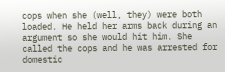cops when she (well, they) were both loaded. He held her arms back during an argument so she would hit him. She called the cops and he was arrested for domestic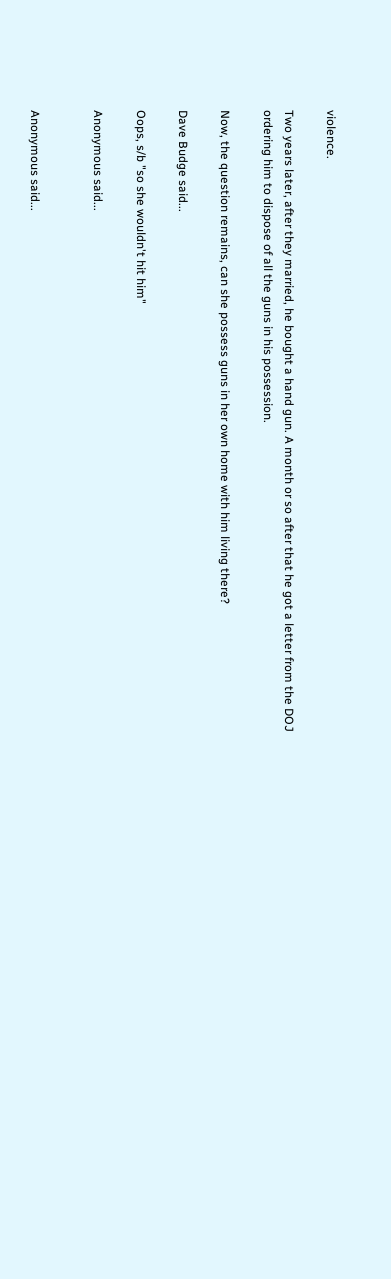violence.

Two years later, after they married, he bought a hand gun. A month or so after that he got a letter from the DOJ ordering him to dispose of all the guns in his possession.

Now, the question remains, can she possess guns in her own home with him living there?

Dave Budge said...

Oops, s/b "so she wouldn't hit him"

Anonymous said...


Anonymous said...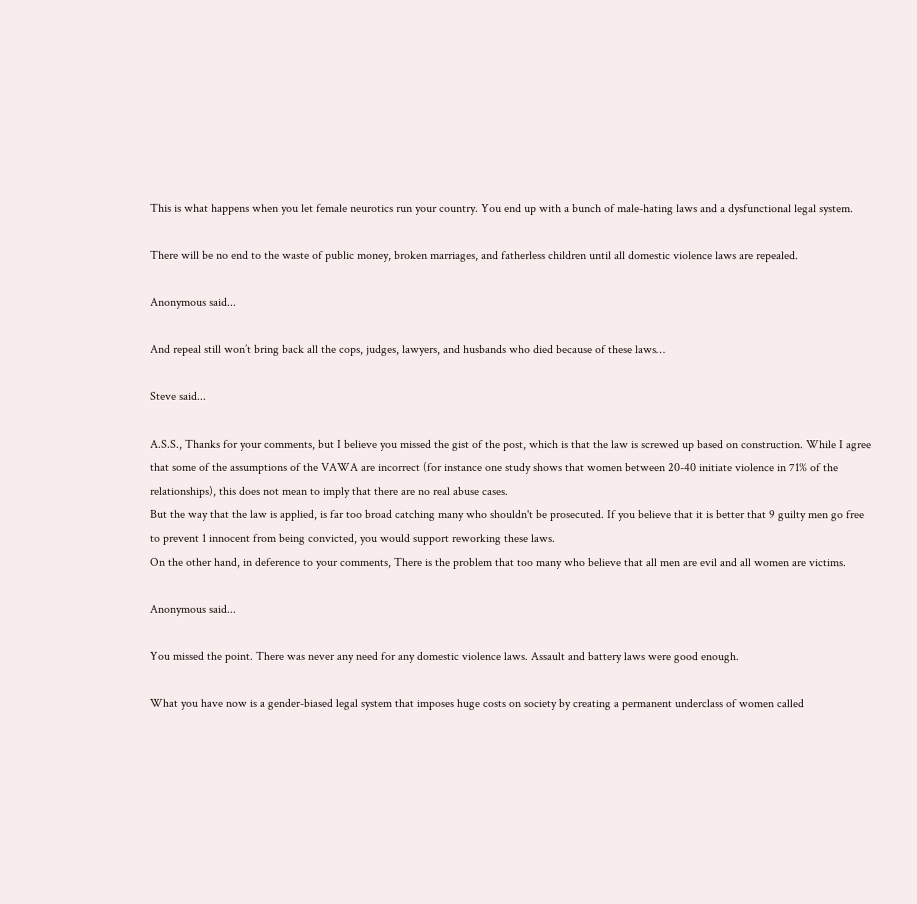This is what happens when you let female neurotics run your country. You end up with a bunch of male-hating laws and a dysfunctional legal system.

There will be no end to the waste of public money, broken marriages, and fatherless children until all domestic violence laws are repealed.

Anonymous said...

And repeal still won’t bring back all the cops, judges, lawyers, and husbands who died because of these laws…

Steve said...

A.S.S., Thanks for your comments, but I believe you missed the gist of the post, which is that the law is screwed up based on construction. While I agree that some of the assumptions of the VAWA are incorrect (for instance one study shows that women between 20-40 initiate violence in 71% of the relationships), this does not mean to imply that there are no real abuse cases.
But the way that the law is applied, is far too broad catching many who shouldn't be prosecuted. If you believe that it is better that 9 guilty men go free to prevent 1 innocent from being convicted, you would support reworking these laws.
On the other hand, in deference to your comments, There is the problem that too many who believe that all men are evil and all women are victims.

Anonymous said...

You missed the point. There was never any need for any domestic violence laws. Assault and battery laws were good enough.

What you have now is a gender-biased legal system that imposes huge costs on society by creating a permanent underclass of women called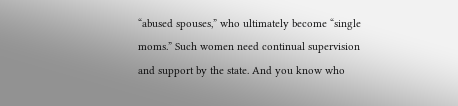“abused spouses,” who ultimately become “single moms.” Such women need continual supervision and support by the state. And you know who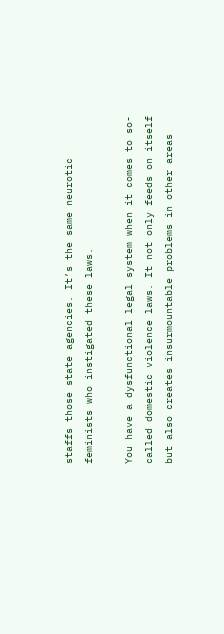staffs those state agencies. It’s the same neurotic feminists who instigated these laws.

You have a dysfunctional legal system when it comes to so-called domestic violence laws. It not only feeds on itself but also creates insurmountable problems in other areas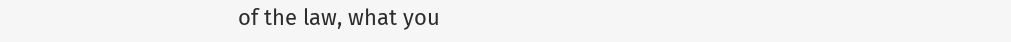of the law, what you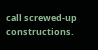call screwed-up constructions.